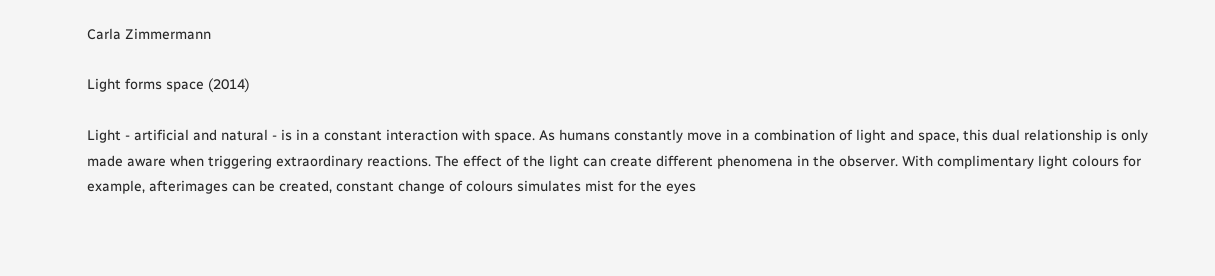Carla Zimmermann

Light forms space (2014)

Light - artificial and natural - is in a constant interaction with space. As humans constantly move in a combination of light and space, this dual relationship is only made aware when triggering extraordinary reactions. The effect of the light can create different phenomena in the observer. With complimentary light colours for example, afterimages can be created, constant change of colours simulates mist for the eyes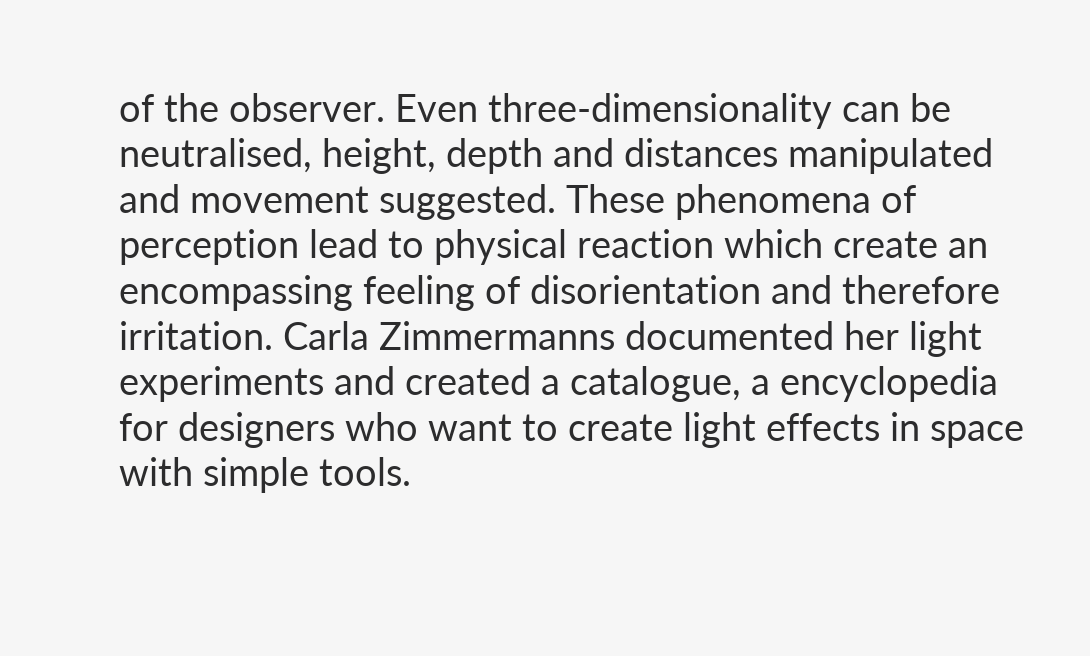of the observer. Even three-dimensionality can be neutralised, height, depth and distances manipulated and movement suggested. These phenomena of perception lead to physical reaction which create an encompassing feeling of disorientation and therefore irritation. Carla Zimmermanns documented her light experiments and created a catalogue, a encyclopedia for designers who want to create light effects in space with simple tools.